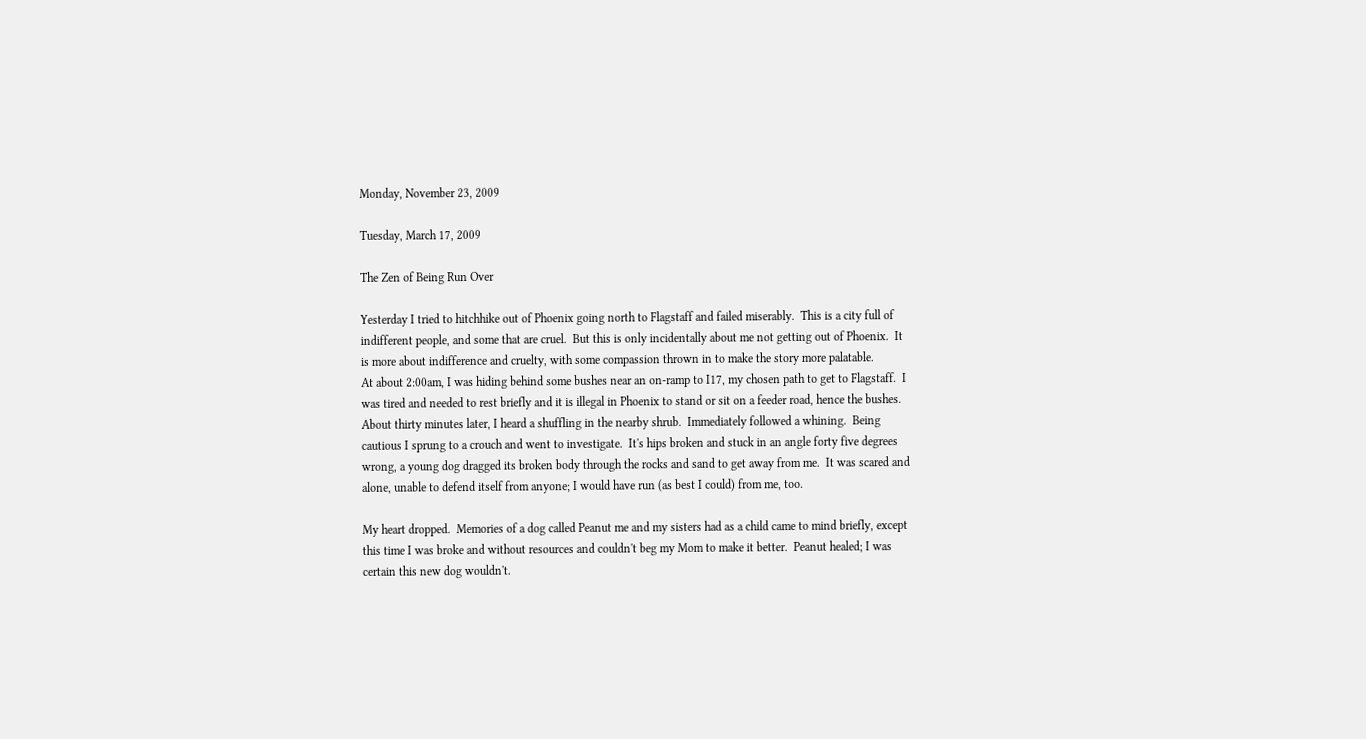Monday, November 23, 2009

Tuesday, March 17, 2009

The Zen of Being Run Over

Yesterday I tried to hitchhike out of Phoenix going north to Flagstaff and failed miserably.  This is a city full of indifferent people, and some that are cruel.  But this is only incidentally about me not getting out of Phoenix.  It is more about indifference and cruelty, with some compassion thrown in to make the story more palatable.
At about 2:00am, I was hiding behind some bushes near an on-ramp to I17, my chosen path to get to Flagstaff.  I was tired and needed to rest briefly and it is illegal in Phoenix to stand or sit on a feeder road, hence the bushes.  About thirty minutes later, I heard a shuffling in the nearby shrub.  Immediately followed a whining.  Being cautious I sprung to a crouch and went to investigate.  It's hips broken and stuck in an angle forty five degrees wrong, a young dog dragged its broken body through the rocks and sand to get away from me.  It was scared and alone, unable to defend itself from anyone; I would have run (as best I could) from me, too.

My heart dropped.  Memories of a dog called Peanut me and my sisters had as a child came to mind briefly, except this time I was broke and without resources and couldn't beg my Mom to make it better.  Peanut healed; I was certain this new dog wouldn't.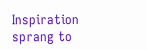Inspiration sprang to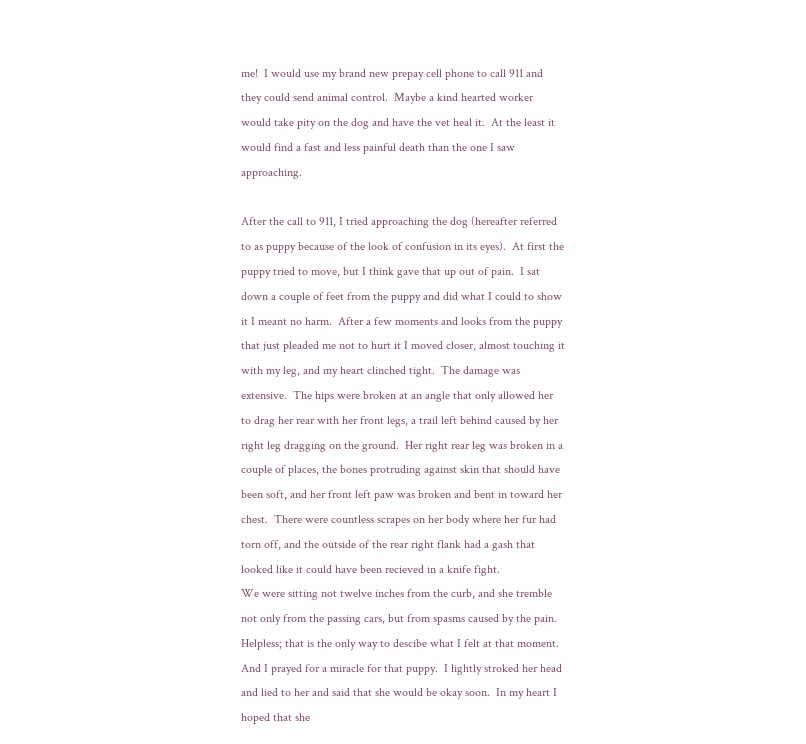me!  I would use my brand new prepay cell phone to call 911 and they could send animal control.  Maybe a kind hearted worker would take pity on the dog and have the vet heal it.  At the least it would find a fast and less painful death than the one I saw approaching.

After the call to 911, I tried approaching the dog (hereafter referred to as puppy because of the look of confusion in its eyes).  At first the puppy tried to move, but I think gave that up out of pain.  I sat down a couple of feet from the puppy and did what I could to show it I meant no harm.  After a few moments and looks from the puppy that just pleaded me not to hurt it I moved closer, almost touching it with my leg, and my heart clinched tight.  The damage was extensive.  The hips were broken at an angle that only allowed her to drag her rear with her front legs, a trail left behind caused by her right leg dragging on the ground.  Her right rear leg was broken in a couple of places, the bones protruding against skin that should have been soft, and her front left paw was broken and bent in toward her chest.  There were countless scrapes on her body where her fur had torn off, and the outside of the rear right flank had a gash that looked like it could have been recieved in a knife fight.
We were sitting not twelve inches from the curb, and she tremble not only from the passing cars, but from spasms caused by the pain.  Helpless; that is the only way to descibe what I felt at that moment.  And I prayed for a miracle for that puppy.  I lightly stroked her head and lied to her and said that she would be okay soon.  In my heart I hoped that she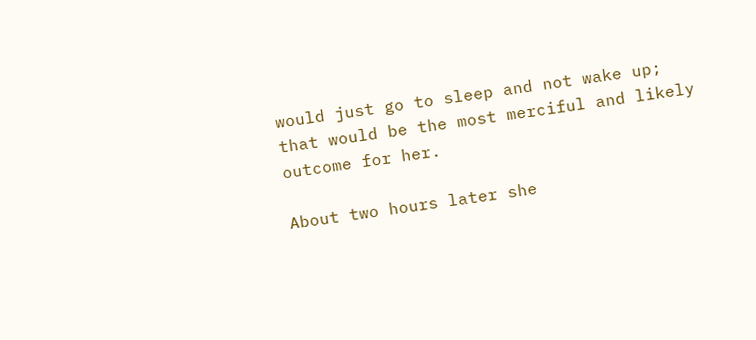would just go to sleep and not wake up; that would be the most merciful and likely outcome for her.

About two hours later she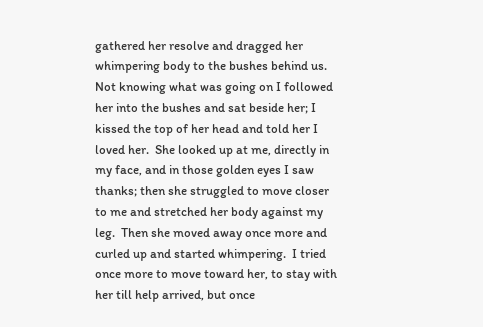gathered her resolve and dragged her whimpering body to the bushes behind us.  Not knowing what was going on I followed her into the bushes and sat beside her; I kissed the top of her head and told her I loved her.  She looked up at me, directly in my face, and in those golden eyes I saw thanks; then she struggled to move closer to me and stretched her body against my leg.  Then she moved away once more and curled up and started whimpering.  I tried once more to move toward her, to stay with her till help arrived, but once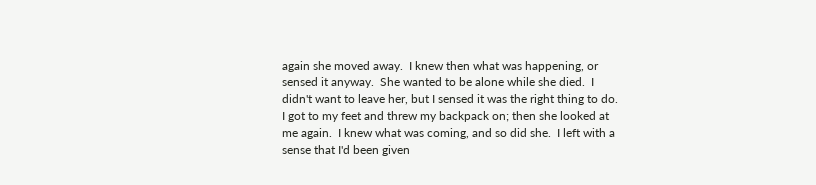again she moved away.  I knew then what was happening, or sensed it anyway.  She wanted to be alone while she died.  I  didn't want to leave her, but I sensed it was the right thing to do.  I got to my feet and threw my backpack on; then she looked at me again.  I knew what was coming, and so did she.  I left with a sense that I'd been given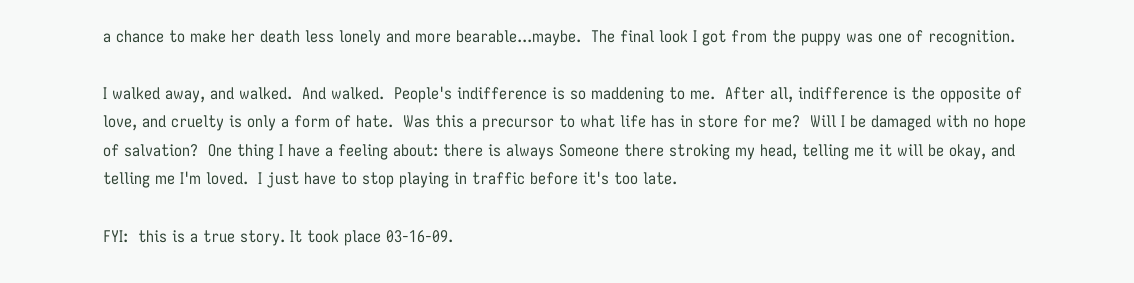a chance to make her death less lonely and more bearable...maybe.  The final look I got from the puppy was one of recognition.

I walked away, and walked.  And walked.  People's indifference is so maddening to me.  After all, indifference is the opposite of love, and cruelty is only a form of hate.  Was this a precursor to what life has in store for me?  Will I be damaged with no hope of salvation?  One thing I have a feeling about: there is always Someone there stroking my head, telling me it will be okay, and telling me I'm loved.  I just have to stop playing in traffic before it's too late.

FYI:  this is a true story. It took place 03-16-09.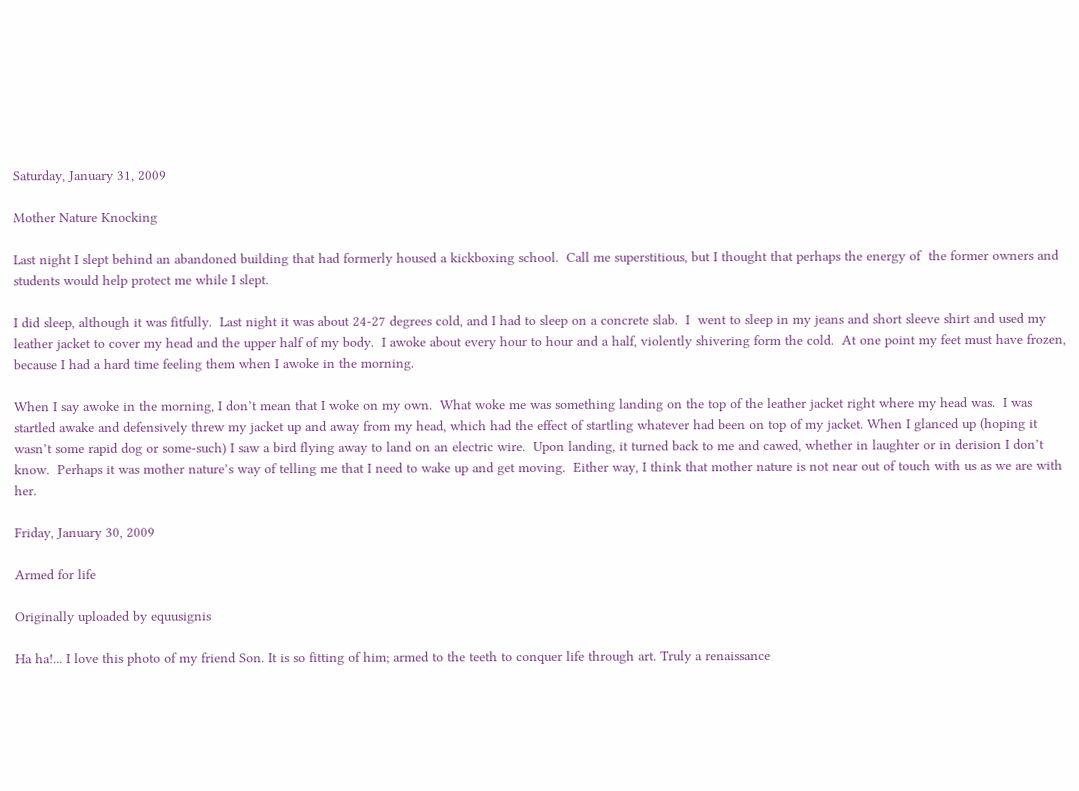Saturday, January 31, 2009

Mother Nature Knocking

Last night I slept behind an abandoned building that had formerly housed a kickboxing school.  Call me superstitious, but I thought that perhaps the energy of  the former owners and students would help protect me while I slept.

I did sleep, although it was fitfully.  Last night it was about 24-27 degrees cold, and I had to sleep on a concrete slab.  I  went to sleep in my jeans and short sleeve shirt and used my leather jacket to cover my head and the upper half of my body.  I awoke about every hour to hour and a half, violently shivering form the cold.  At one point my feet must have frozen, because I had a hard time feeling them when I awoke in the morning.

When I say awoke in the morning, I don’t mean that I woke on my own.  What woke me was something landing on the top of the leather jacket right where my head was.  I was startled awake and defensively threw my jacket up and away from my head, which had the effect of startling whatever had been on top of my jacket. When I glanced up (hoping it wasn’t some rapid dog or some-such) I saw a bird flying away to land on an electric wire.  Upon landing, it turned back to me and cawed, whether in laughter or in derision I don’t know.  Perhaps it was mother nature’s way of telling me that I need to wake up and get moving.  Either way, I think that mother nature is not near out of touch with us as we are with her.

Friday, January 30, 2009

Armed for life

Originally uploaded by equusignis

Ha ha!... I love this photo of my friend Son. It is so fitting of him; armed to the teeth to conquer life through art. Truly a renaissance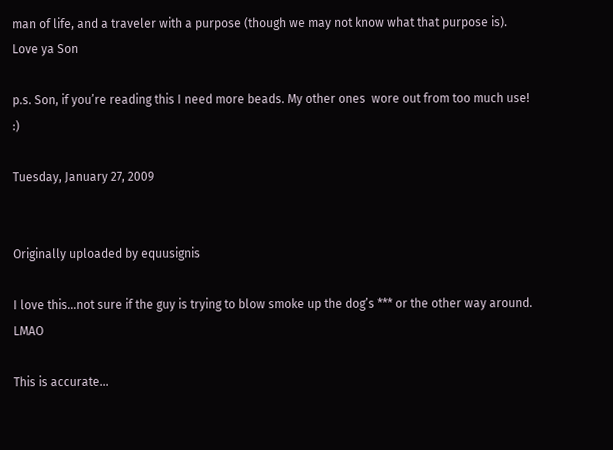man of life, and a traveler with a purpose (though we may not know what that purpose is).
Love ya Son

p.s. Son, if you’re reading this I need more beads. My other ones  wore out from too much use!  :)

Tuesday, January 27, 2009


Originally uploaded by equusignis

I love this...not sure if the guy is trying to blow smoke up the dog’s *** or the other way around. LMAO

This is accurate…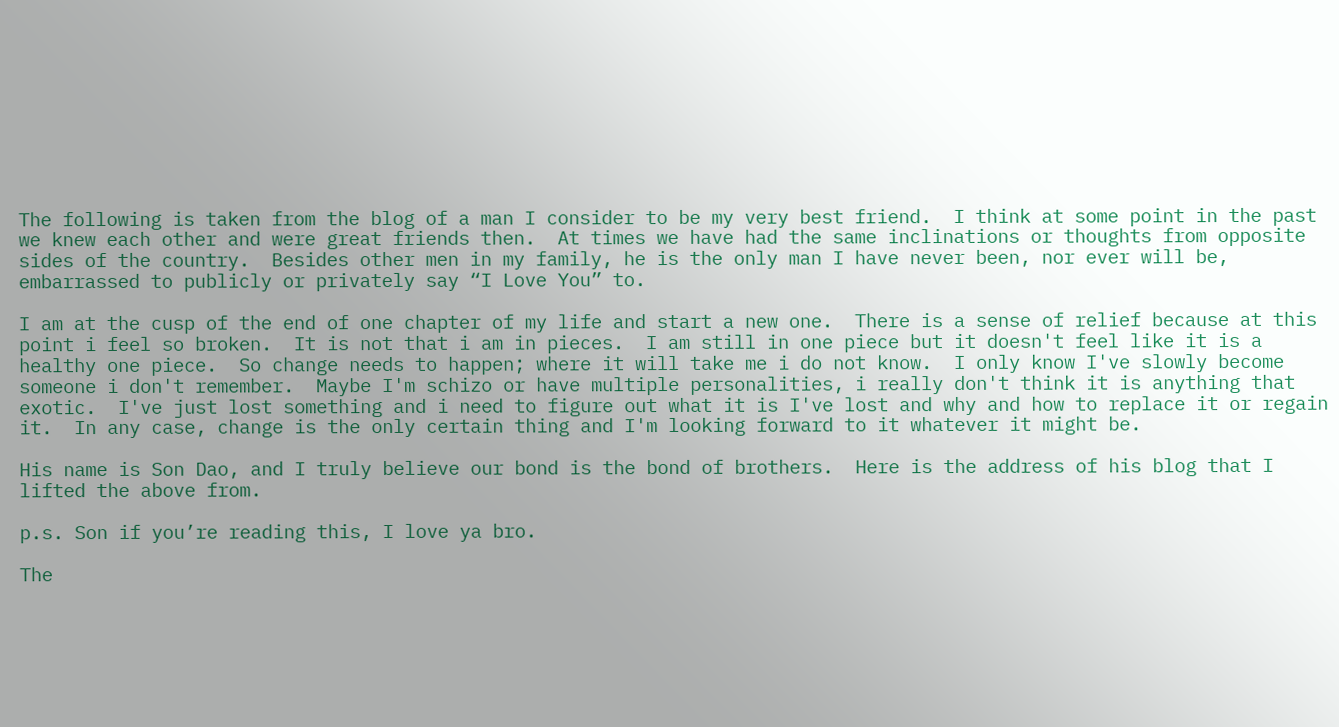The following is taken from the blog of a man I consider to be my very best friend.  I think at some point in the past we knew each other and were great friends then.  At times we have had the same inclinations or thoughts from opposite sides of the country.  Besides other men in my family, he is the only man I have never been, nor ever will be, embarrassed to publicly or privately say “I Love You” to.

I am at the cusp of the end of one chapter of my life and start a new one.  There is a sense of relief because at this point i feel so broken.  It is not that i am in pieces.  I am still in one piece but it doesn't feel like it is a healthy one piece.  So change needs to happen; where it will take me i do not know.  I only know I've slowly become someone i don't remember.  Maybe I'm schizo or have multiple personalities, i really don't think it is anything that exotic.  I've just lost something and i need to figure out what it is I've lost and why and how to replace it or regain it.  In any case, change is the only certain thing and I'm looking forward to it whatever it might be.

His name is Son Dao, and I truly believe our bond is the bond of brothers.  Here is the address of his blog that I lifted the above from.

p.s. Son if you’re reading this, I love ya bro.

The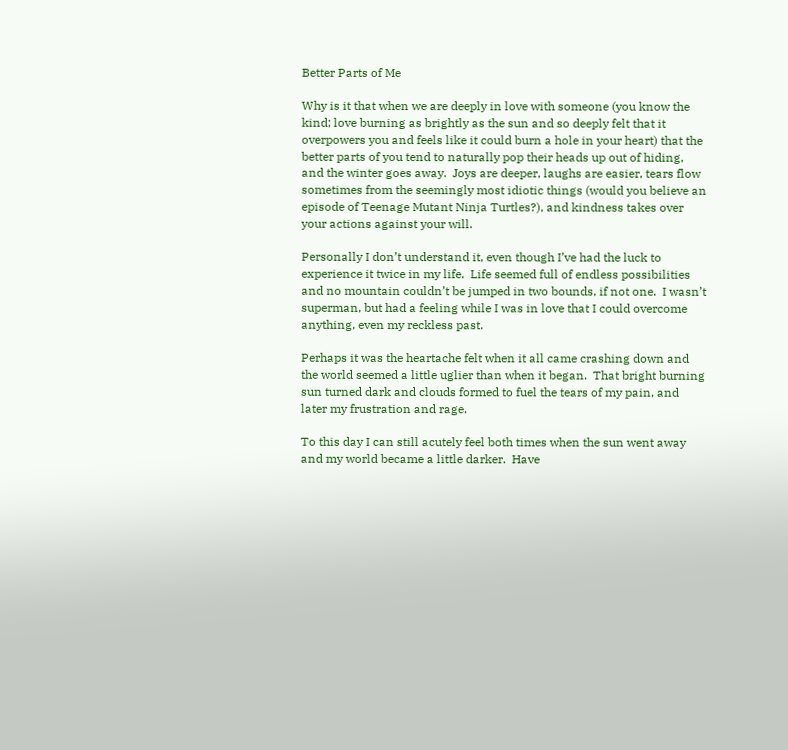Better Parts of Me

Why is it that when we are deeply in love with someone (you know the kind; love burning as brightly as the sun and so deeply felt that it overpowers you and feels like it could burn a hole in your heart) that the better parts of you tend to naturally pop their heads up out of hiding, and the winter goes away.  Joys are deeper, laughs are easier, tears flow sometimes from the seemingly most idiotic things (would you believe an episode of Teenage Mutant Ninja Turtles?), and kindness takes over your actions against your will.

Personally I don’t understand it, even though I’ve had the luck to experience it twice in my life.  Life seemed full of endless possibilities and no mountain couldn’t be jumped in two bounds, if not one.  I wasn’t superman, but had a feeling while I was in love that I could overcome anything, even my reckless past.

Perhaps it was the heartache felt when it all came crashing down and the world seemed a little uglier than when it began.  That bright burning sun turned dark and clouds formed to fuel the tears of my pain, and later my frustration and rage.

To this day I can still acutely feel both times when the sun went away and my world became a little darker.  Have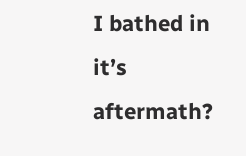I bathed in it’s aftermath?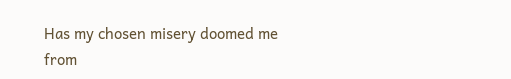Has my chosen misery doomed me from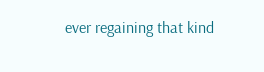ever regaining that kind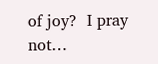of joy?  I pray not…